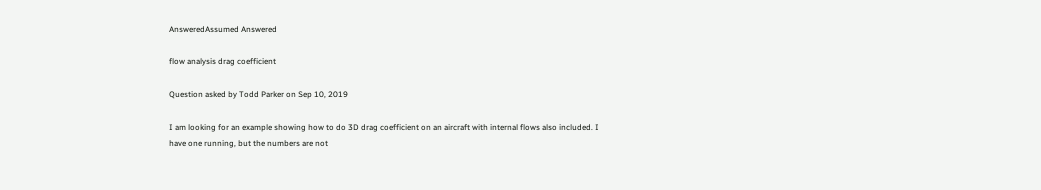AnsweredAssumed Answered

flow analysis drag coefficient

Question asked by Todd Parker on Sep 10, 2019

I am looking for an example showing how to do 3D drag coefficient on an aircraft with internal flows also included. I have one running, but the numbers are not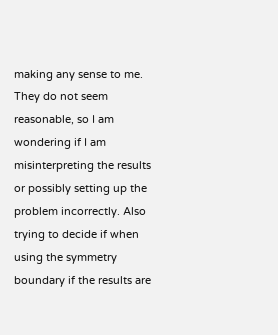making any sense to me. They do not seem reasonable, so I am wondering if I am misinterpreting the results or possibly setting up the problem incorrectly. Also trying to decide if when using the symmetry boundary if the results are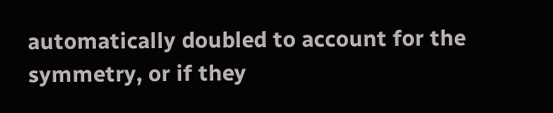automatically doubled to account for the symmetry, or if they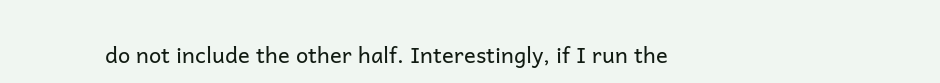do not include the other half. Interestingly, if I run the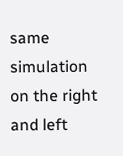same simulation on the right and left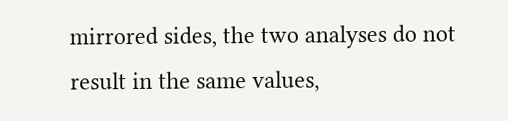mirrored sides, the two analyses do not result in the same values,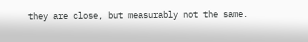they are close, but measurably not the same.